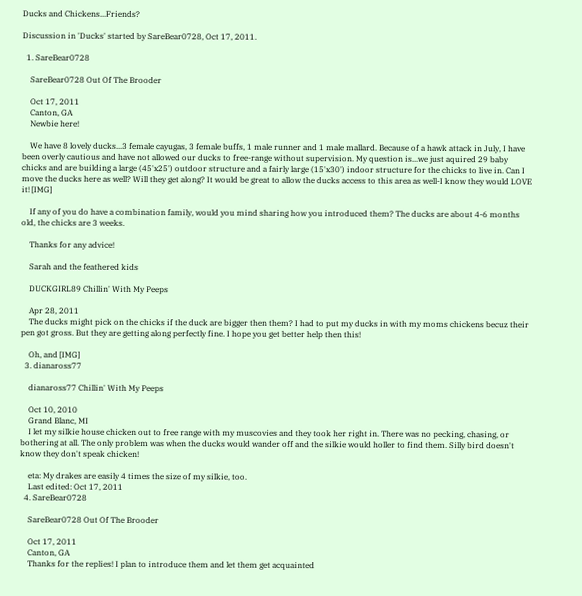Ducks and Chickens...Friends?

Discussion in 'Ducks' started by SareBear0728, Oct 17, 2011.

  1. SareBear0728

    SareBear0728 Out Of The Brooder

    Oct 17, 2011
    Canton, GA
    Newbie here!

    We have 8 lovely ducks...3 female cayugas, 3 female buffs, 1 male runner and 1 male mallard. Because of a hawk attack in July, I have been overly cautious and have not allowed our ducks to free-range without supervision. My question is...we just aquired 29 baby chicks and are building a large (45'x25') outdoor structure and a fairly large (15'x30') indoor structure for the chicks to live in. Can I move the ducks here as well? Will they get along? It would be great to allow the ducks access to this area as well-I know they would LOVE it! [IMG]

    If any of you do have a combination family, would you mind sharing how you introduced them? The ducks are about 4-6 months old, the chicks are 3 weeks.

    Thanks for any advice!

    Sarah and the feathered kids

    DUCKGIRL89 Chillin' With My Peeps

    Apr 28, 2011
    The ducks might pick on the chicks if the duck are bigger then them? I had to put my ducks in with my moms chickens becuz their pen got gross. But they are getting along perfectly fine. I hope you get better help then this!

    Oh, and [IMG]
  3. dianaross77

    dianaross77 Chillin' With My Peeps

    Oct 10, 2010
    Grand Blanc, MI
    I let my silkie house chicken out to free range with my muscovies and they took her right in. There was no pecking, chasing, or bothering at all. The only problem was when the ducks would wander off and the silkie would holler to find them. Silly bird doesn't know they don't speak chicken!

    eta: My drakes are easily 4 times the size of my silkie, too.
    Last edited: Oct 17, 2011
  4. SareBear0728

    SareBear0728 Out Of The Brooder

    Oct 17, 2011
    Canton, GA
    Thanks for the replies! I plan to introduce them and let them get acquainted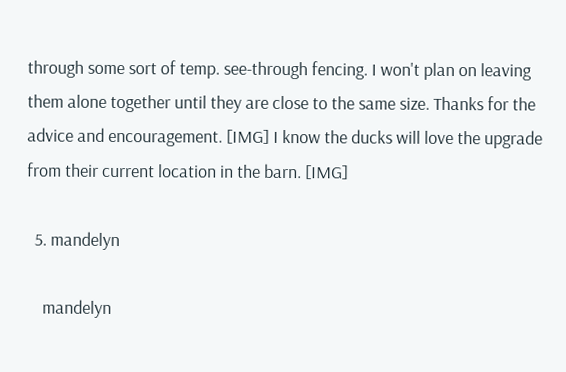through some sort of temp. see-through fencing. I won't plan on leaving them alone together until they are close to the same size. Thanks for the advice and encouragement. [IMG] I know the ducks will love the upgrade from their current location in the barn. [IMG]

  5. mandelyn

    mandelyn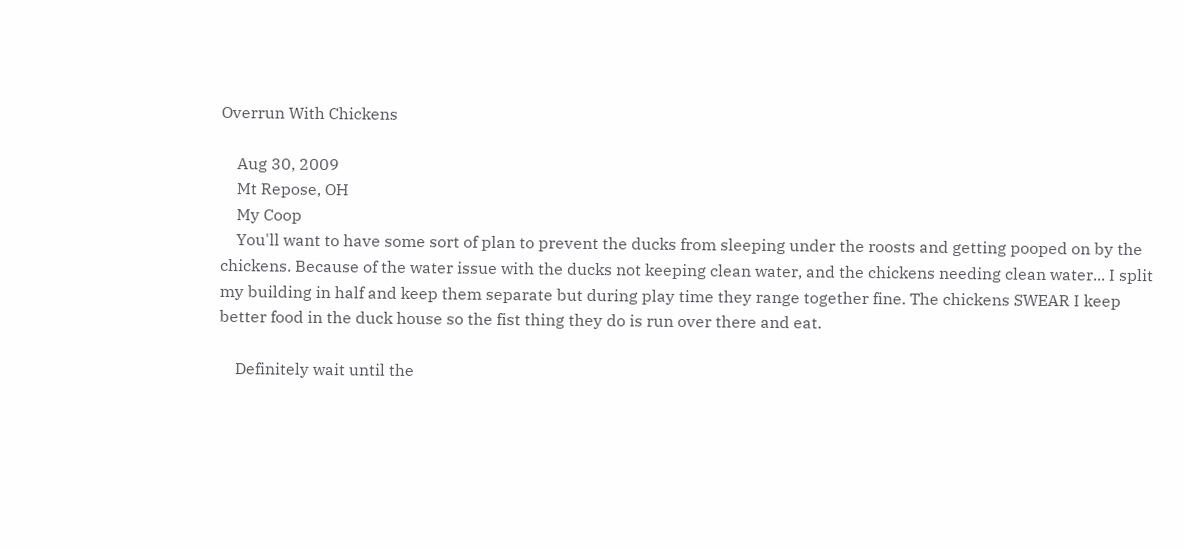Overrun With Chickens

    Aug 30, 2009
    Mt Repose, OH
    My Coop
    You'll want to have some sort of plan to prevent the ducks from sleeping under the roosts and getting pooped on by the chickens. Because of the water issue with the ducks not keeping clean water, and the chickens needing clean water... I split my building in half and keep them separate but during play time they range together fine. The chickens SWEAR I keep better food in the duck house so the fist thing they do is run over there and eat.

    Definitely wait until the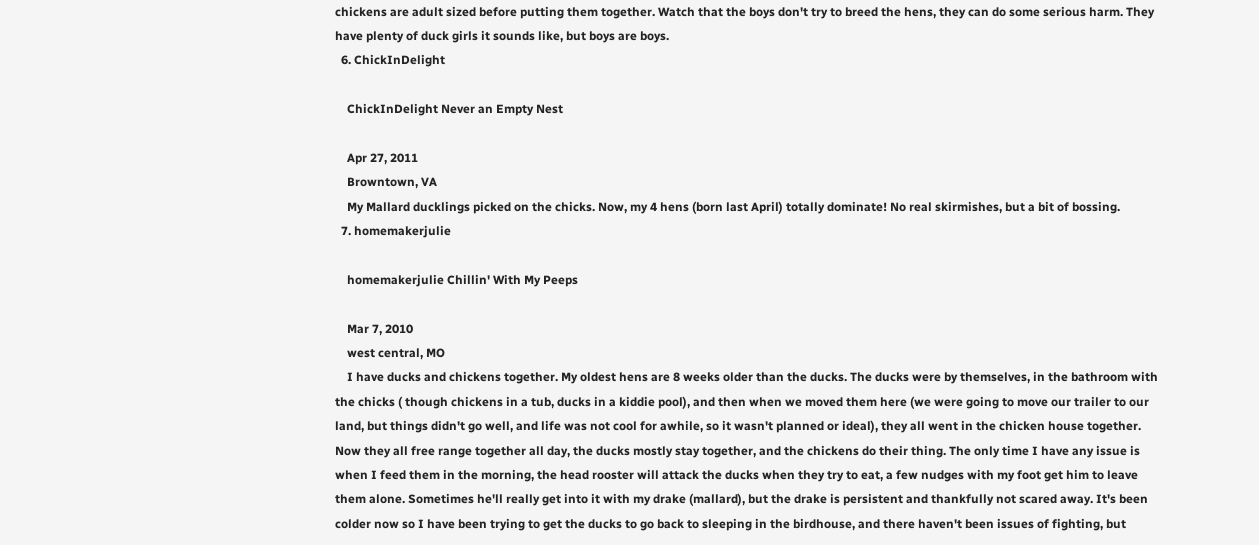chickens are adult sized before putting them together. Watch that the boys don't try to breed the hens, they can do some serious harm. They have plenty of duck girls it sounds like, but boys are boys.
  6. ChickInDelight

    ChickInDelight Never an Empty Nest

    Apr 27, 2011
    Browntown, VA
    My Mallard ducklings picked on the chicks. Now, my 4 hens (born last April) totally dominate! No real skirmishes, but a bit of bossing.
  7. homemakerjulie

    homemakerjulie Chillin' With My Peeps

    Mar 7, 2010
    west central, MO
    I have ducks and chickens together. My oldest hens are 8 weeks older than the ducks. The ducks were by themselves, in the bathroom with the chicks ( though chickens in a tub, ducks in a kiddie pool), and then when we moved them here (we were going to move our trailer to our land, but things didn't go well, and life was not cool for awhile, so it wasn't planned or ideal), they all went in the chicken house together. Now they all free range together all day, the ducks mostly stay together, and the chickens do their thing. The only time I have any issue is when I feed them in the morning, the head rooster will attack the ducks when they try to eat, a few nudges with my foot get him to leave them alone. Sometimes he'll really get into it with my drake (mallard), but the drake is persistent and thankfully not scared away. It's been colder now so I have been trying to get the ducks to go back to sleeping in the birdhouse, and there haven't been issues of fighting, but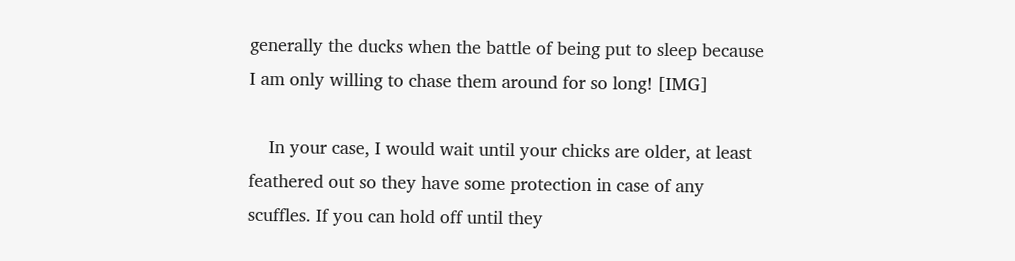generally the ducks when the battle of being put to sleep because I am only willing to chase them around for so long! [IMG]

    In your case, I would wait until your chicks are older, at least feathered out so they have some protection in case of any scuffles. If you can hold off until they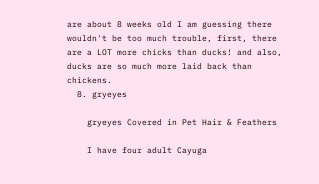are about 8 weeks old I am guessing there wouldn't be too much trouble, first, there are a LOT more chicks than ducks! and also, ducks are so much more laid back than chickens.
  8. gryeyes

    gryeyes Covered in Pet Hair & Feathers

    I have four adult Cayuga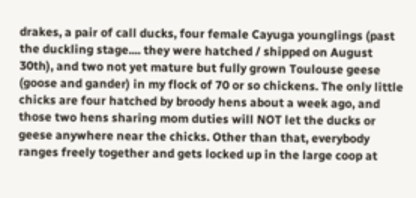drakes, a pair of call ducks, four female Cayuga younglings (past the duckling stage.... they were hatched / shipped on August 30th), and two not yet mature but fully grown Toulouse geese (goose and gander) in my flock of 70 or so chickens. The only little chicks are four hatched by broody hens about a week ago, and those two hens sharing mom duties will NOT let the ducks or geese anywhere near the chicks. Other than that, everybody ranges freely together and gets locked up in the large coop at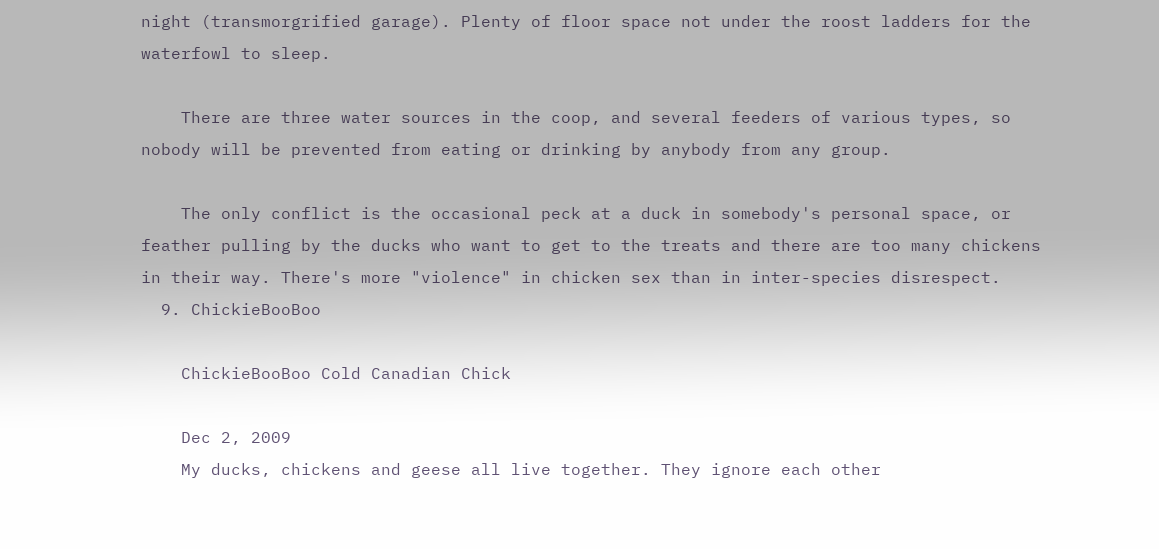night (transmorgrified garage). Plenty of floor space not under the roost ladders for the waterfowl to sleep.

    There are three water sources in the coop, and several feeders of various types, so nobody will be prevented from eating or drinking by anybody from any group.

    The only conflict is the occasional peck at a duck in somebody's personal space, or feather pulling by the ducks who want to get to the treats and there are too many chickens in their way. There's more "violence" in chicken sex than in inter-species disrespect.
  9. ChickieBooBoo

    ChickieBooBoo Cold Canadian Chick

    Dec 2, 2009
    My ducks, chickens and geese all live together. They ignore each other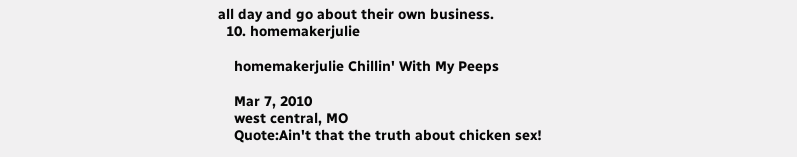all day and go about their own business.
  10. homemakerjulie

    homemakerjulie Chillin' With My Peeps

    Mar 7, 2010
    west central, MO
    Quote:Ain't that the truth about chicken sex!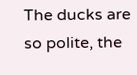The ducks are so polite, the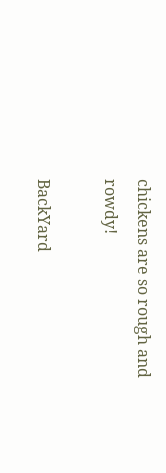chickens are so rough and rowdy!

BackYard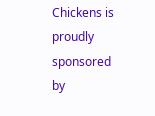Chickens is proudly sponsored by